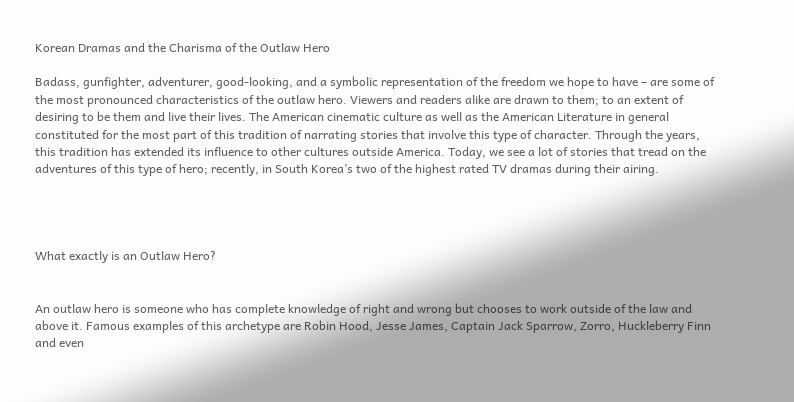Korean Dramas and the Charisma of the Outlaw Hero

Badass, gunfighter, adventurer, good-looking, and a symbolic representation of the freedom we hope to have – are some of the most pronounced characteristics of the outlaw hero. Viewers and readers alike are drawn to them; to an extent of desiring to be them and live their lives. The American cinematic culture as well as the American Literature in general constituted for the most part of this tradition of narrating stories that involve this type of character. Through the years, this tradition has extended its influence to other cultures outside America. Today, we see a lot of stories that tread on the adventures of this type of hero; recently, in South Korea’s two of the highest rated TV dramas during their airing.




What exactly is an Outlaw Hero?


An outlaw hero is someone who has complete knowledge of right and wrong but chooses to work outside of the law and above it. Famous examples of this archetype are Robin Hood, Jesse James, Captain Jack Sparrow, Zorro, Huckleberry Finn and even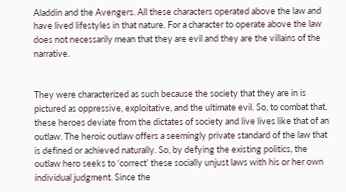Aladdin and the Avengers. All these characters operated above the law and have lived lifestyles in that nature. For a character to operate above the law does not necessarily mean that they are evil and they are the villains of the narrative.


They were characterized as such because the society that they are in is pictured as oppressive, exploitative, and the ultimate evil. So, to combat that, these heroes deviate from the dictates of society and live lives like that of an outlaw. The heroic outlaw offers a seemingly private standard of the law that is defined or achieved naturally. So, by defying the existing politics, the outlaw hero seeks to ‘correct’ these socially unjust laws with his or her own individual judgment. Since the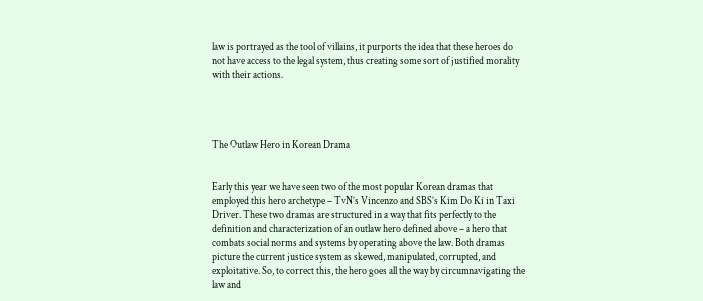law is portrayed as the tool of villains, it purports the idea that these heroes do not have access to the legal system, thus creating some sort of justified morality with their actions.




The Outlaw Hero in Korean Drama


Early this year we have seen two of the most popular Korean dramas that employed this hero archetype – TvN’s Vincenzo and SBS’s Kim Do Ki in Taxi Driver. These two dramas are structured in a way that fits perfectly to the definition and characterization of an outlaw hero defined above – a hero that combats social norms and systems by operating above the law. Both dramas picture the current justice system as skewed, manipulated, corrupted, and exploitative. So, to correct this, the hero goes all the way by circumnavigating the law and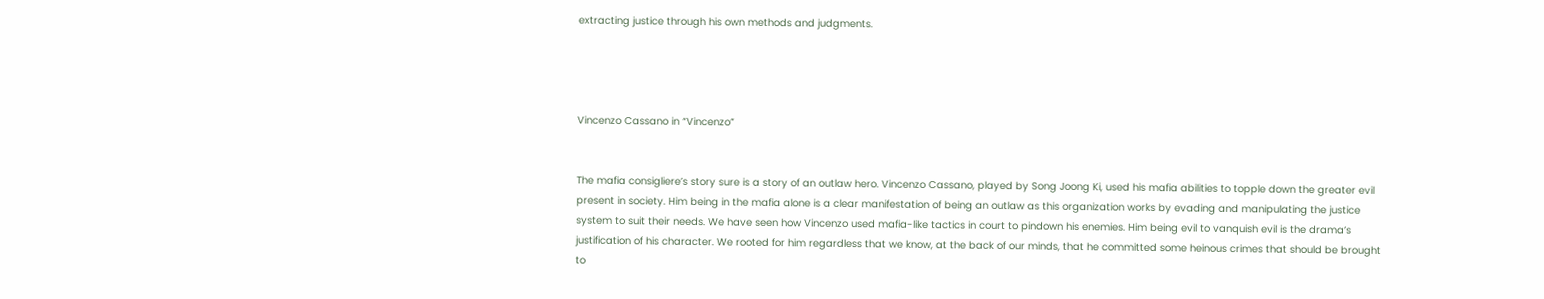extracting justice through his own methods and judgments.




Vincenzo Cassano in “Vincenzo”


The mafia consigliere’s story sure is a story of an outlaw hero. Vincenzo Cassano, played by Song Joong Ki, used his mafia abilities to topple down the greater evil present in society. Him being in the mafia alone is a clear manifestation of being an outlaw as this organization works by evading and manipulating the justice system to suit their needs. We have seen how Vincenzo used mafia-like tactics in court to pindown his enemies. Him being evil to vanquish evil is the drama’s justification of his character. We rooted for him regardless that we know, at the back of our minds, that he committed some heinous crimes that should be brought to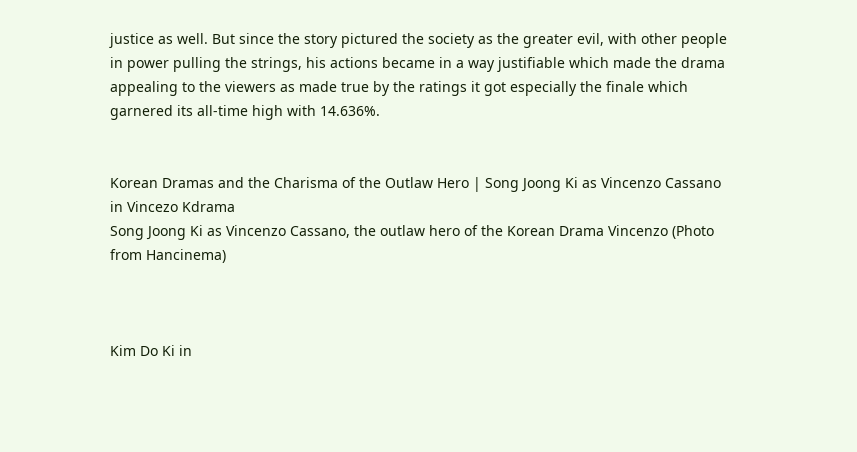justice as well. But since the story pictured the society as the greater evil, with other people in power pulling the strings, his actions became in a way justifiable which made the drama appealing to the viewers as made true by the ratings it got especially the finale which garnered its all-time high with 14.636%.


Korean Dramas and the Charisma of the Outlaw Hero | Song Joong Ki as Vincenzo Cassano in Vincezo Kdrama
Song Joong Ki as Vincenzo Cassano, the outlaw hero of the Korean Drama Vincenzo (Photo from Hancinema)



Kim Do Ki in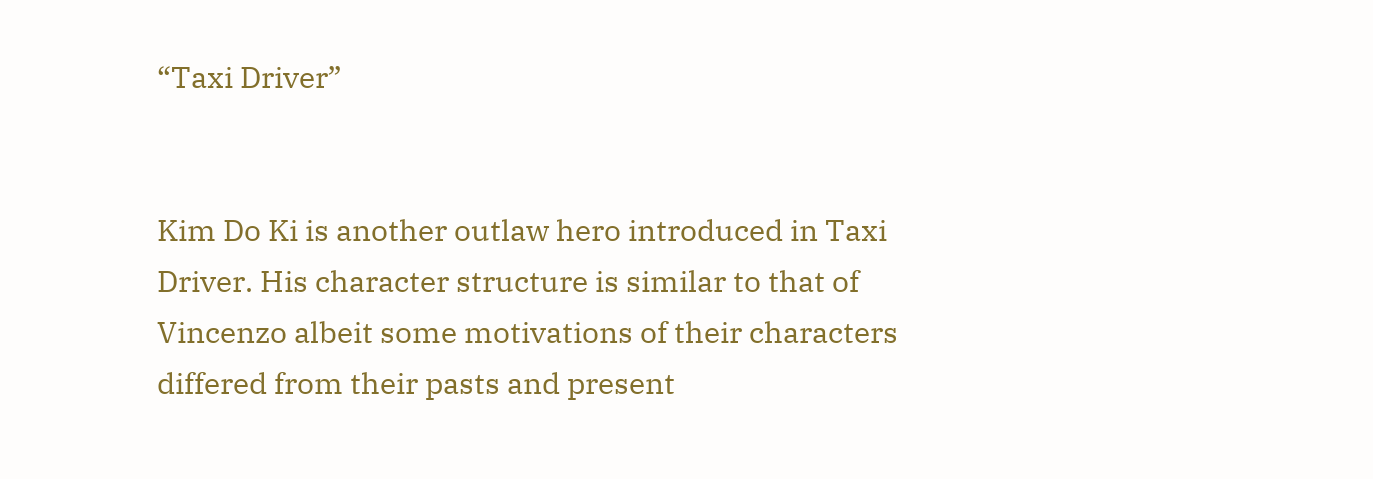“Taxi Driver”


Kim Do Ki is another outlaw hero introduced in Taxi Driver. His character structure is similar to that of Vincenzo albeit some motivations of their characters differed from their pasts and present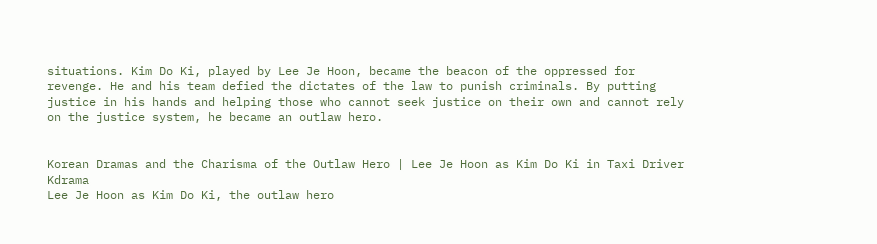situations. Kim Do Ki, played by Lee Je Hoon, became the beacon of the oppressed for revenge. He and his team defied the dictates of the law to punish criminals. By putting justice in his hands and helping those who cannot seek justice on their own and cannot rely on the justice system, he became an outlaw hero.


Korean Dramas and the Charisma of the Outlaw Hero | Lee Je Hoon as Kim Do Ki in Taxi Driver Kdrama
Lee Je Hoon as Kim Do Ki, the outlaw hero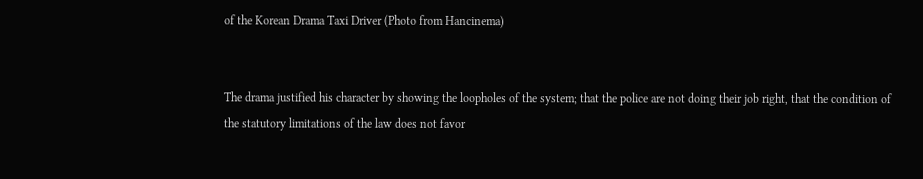of the Korean Drama Taxi Driver (Photo from Hancinema)


The drama justified his character by showing the loopholes of the system; that the police are not doing their job right, that the condition of the statutory limitations of the law does not favor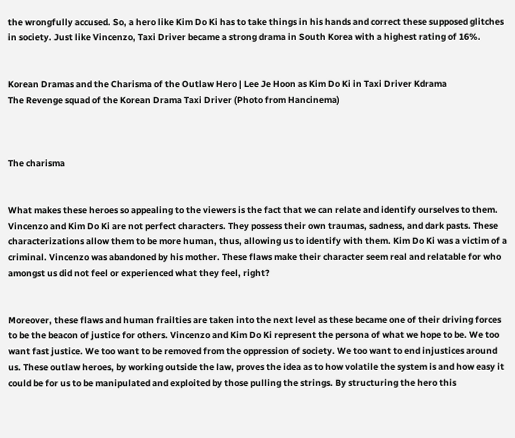the wrongfully accused. So, a hero like Kim Do Ki has to take things in his hands and correct these supposed glitches in society. Just like Vincenzo, Taxi Driver became a strong drama in South Korea with a highest rating of 16%.


Korean Dramas and the Charisma of the Outlaw Hero | Lee Je Hoon as Kim Do Ki in Taxi Driver Kdrama
The Revenge squad of the Korean Drama Taxi Driver (Photo from Hancinema)



The charisma


What makes these heroes so appealing to the viewers is the fact that we can relate and identify ourselves to them. Vincenzo and Kim Do Ki are not perfect characters. They possess their own traumas, sadness, and dark pasts. These characterizations allow them to be more human, thus, allowing us to identify with them. Kim Do Ki was a victim of a criminal. Vincenzo was abandoned by his mother. These flaws make their character seem real and relatable for who amongst us did not feel or experienced what they feel, right?


Moreover, these flaws and human frailties are taken into the next level as these became one of their driving forces to be the beacon of justice for others. Vincenzo and Kim Do Ki represent the persona of what we hope to be. We too want fast justice. We too want to be removed from the oppression of society. We too want to end injustices around us. These outlaw heroes, by working outside the law, proves the idea as to how volatile the system is and how easy it could be for us to be manipulated and exploited by those pulling the strings. By structuring the hero this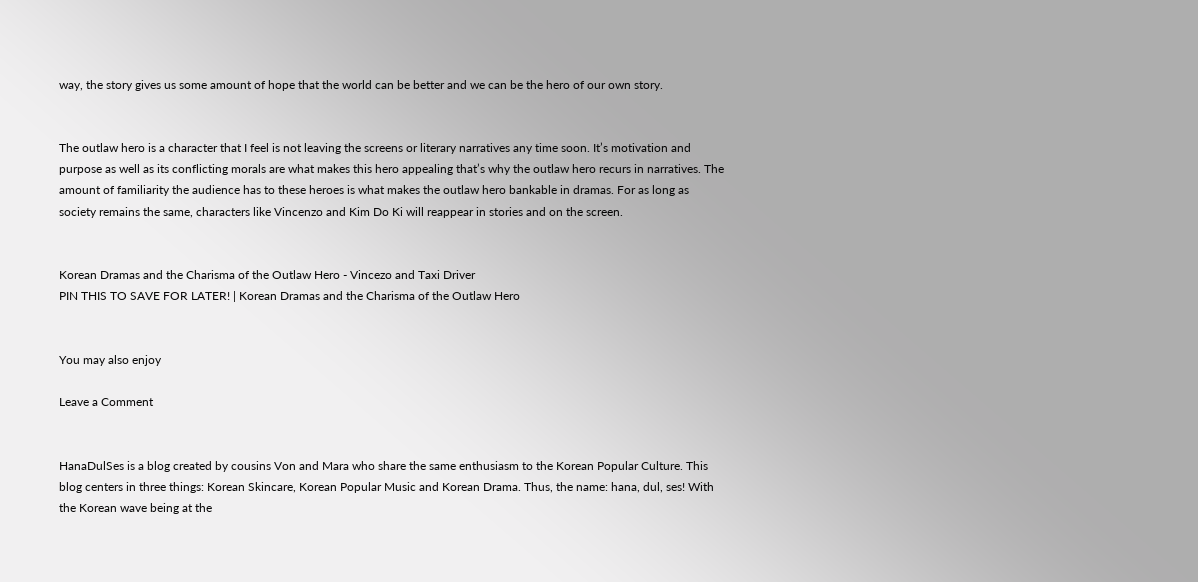way, the story gives us some amount of hope that the world can be better and we can be the hero of our own story.


The outlaw hero is a character that I feel is not leaving the screens or literary narratives any time soon. It’s motivation and purpose as well as its conflicting morals are what makes this hero appealing that’s why the outlaw hero recurs in narratives. The amount of familiarity the audience has to these heroes is what makes the outlaw hero bankable in dramas. For as long as society remains the same, characters like Vincenzo and Kim Do Ki will reappear in stories and on the screen.


Korean Dramas and the Charisma of the Outlaw Hero - Vincezo and Taxi Driver
PIN THIS TO SAVE FOR LATER! | Korean Dramas and the Charisma of the Outlaw Hero


You may also enjoy

Leave a Comment


HanaDulSes is a blog created by cousins Von and Mara who share the same enthusiasm to the Korean Popular Culture. This blog centers in three things: Korean Skincare, Korean Popular Music and Korean Drama. Thus, the name: hana, dul, ses! With the Korean wave being at the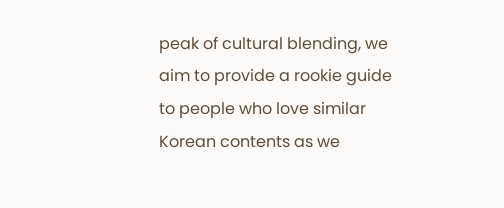peak of cultural blending, we aim to provide a rookie guide to people who love similar Korean contents as we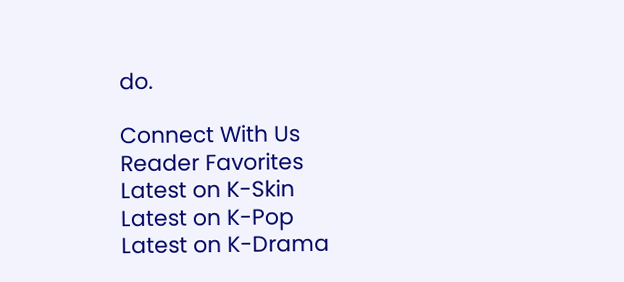do.

Connect With Us
Reader Favorites
Latest on K-Skin
Latest on K-Pop
Latest on K-Drama